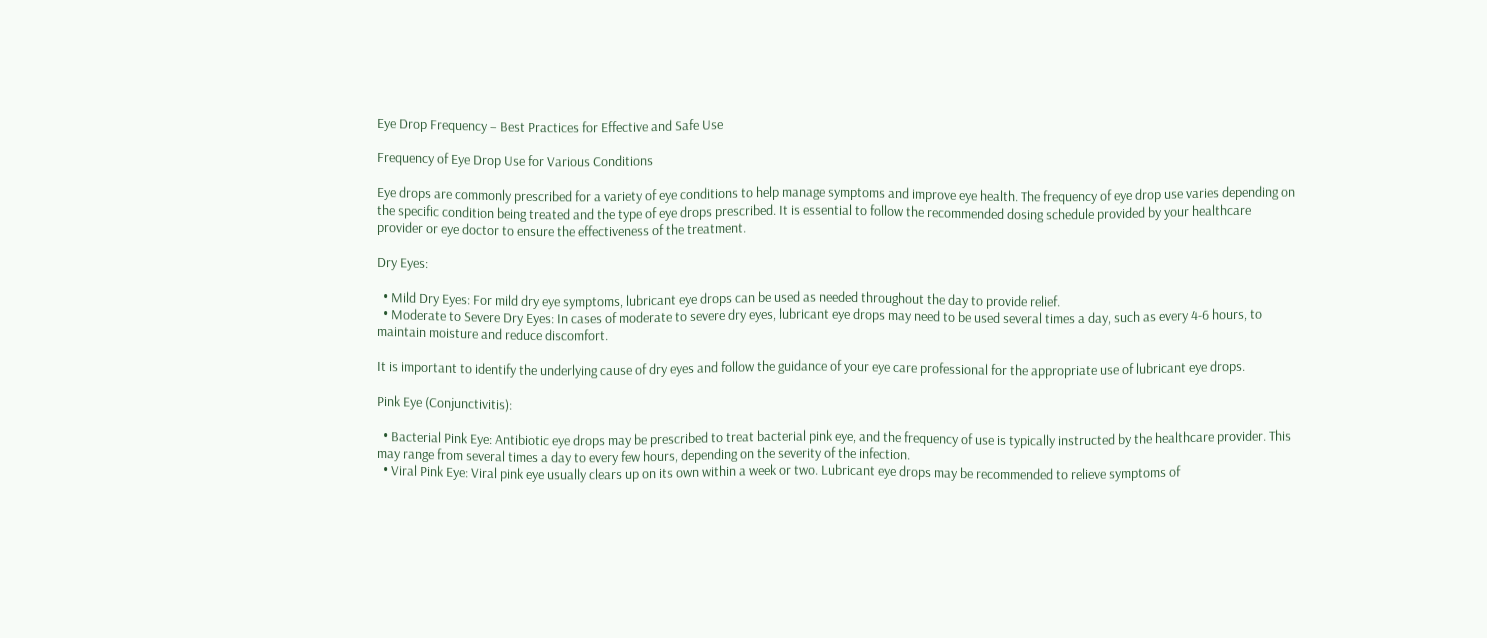Eye Drop Frequency – Best Practices for Effective and Safe Use

Frequency of Eye Drop Use for Various Conditions

Eye drops are commonly prescribed for a variety of eye conditions to help manage symptoms and improve eye health. The frequency of eye drop use varies depending on the specific condition being treated and the type of eye drops prescribed. It is essential to follow the recommended dosing schedule provided by your healthcare provider or eye doctor to ensure the effectiveness of the treatment.

Dry Eyes:

  • Mild Dry Eyes: For mild dry eye symptoms, lubricant eye drops can be used as needed throughout the day to provide relief.
  • Moderate to Severe Dry Eyes: In cases of moderate to severe dry eyes, lubricant eye drops may need to be used several times a day, such as every 4-6 hours, to maintain moisture and reduce discomfort.

It is important to identify the underlying cause of dry eyes and follow the guidance of your eye care professional for the appropriate use of lubricant eye drops.

Pink Eye (Conjunctivitis):

  • Bacterial Pink Eye: Antibiotic eye drops may be prescribed to treat bacterial pink eye, and the frequency of use is typically instructed by the healthcare provider. This may range from several times a day to every few hours, depending on the severity of the infection.
  • Viral Pink Eye: Viral pink eye usually clears up on its own within a week or two. Lubricant eye drops may be recommended to relieve symptoms of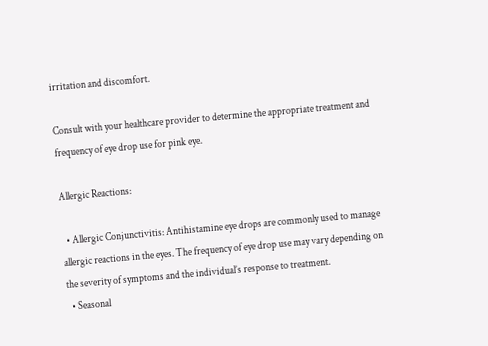irritation and discomfort.

Consult with your healthcare provider to determine the appropriate treatment and frequency of eye drop use for pink eye.

Allergic Reactions:

  • Allergic Conjunctivitis: Antihistamine eye drops are commonly used to manage allergic reactions in the eyes. The frequency of eye drop use may vary depending on the severity of symptoms and the individual’s response to treatment.
  • Seasonal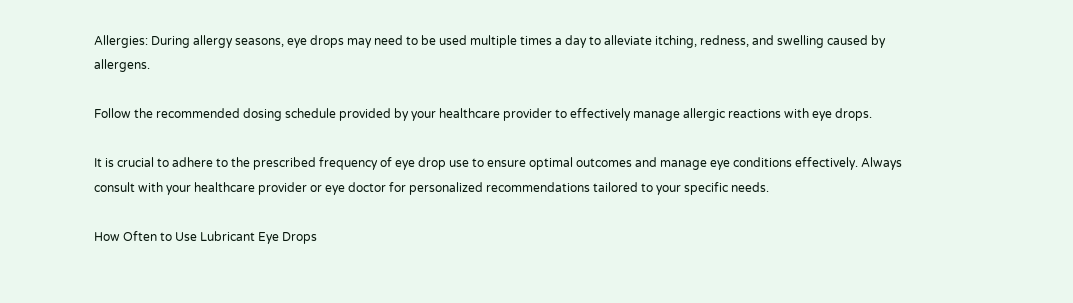Allergies: During allergy seasons, eye drops may need to be used multiple times a day to alleviate itching, redness, and swelling caused by allergens.

Follow the recommended dosing schedule provided by your healthcare provider to effectively manage allergic reactions with eye drops.

It is crucial to adhere to the prescribed frequency of eye drop use to ensure optimal outcomes and manage eye conditions effectively. Always consult with your healthcare provider or eye doctor for personalized recommendations tailored to your specific needs.

How Often to Use Lubricant Eye Drops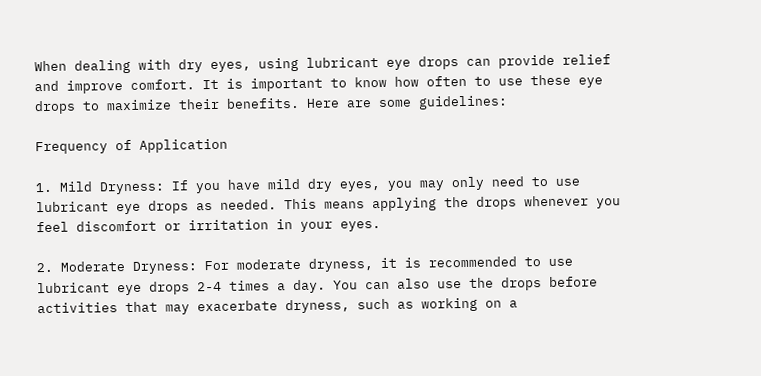When dealing with dry eyes, using lubricant eye drops can provide relief and improve comfort. It is important to know how often to use these eye drops to maximize their benefits. Here are some guidelines:

Frequency of Application

1. Mild Dryness: If you have mild dry eyes, you may only need to use lubricant eye drops as needed. This means applying the drops whenever you feel discomfort or irritation in your eyes.

2. Moderate Dryness: For moderate dryness, it is recommended to use lubricant eye drops 2-4 times a day. You can also use the drops before activities that may exacerbate dryness, such as working on a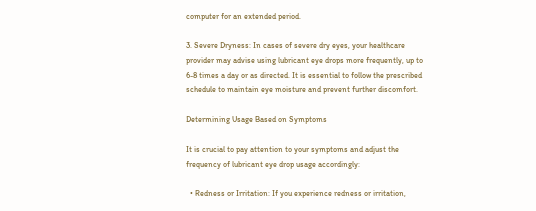computer for an extended period.

3. Severe Dryness: In cases of severe dry eyes, your healthcare provider may advise using lubricant eye drops more frequently, up to 6-8 times a day or as directed. It is essential to follow the prescribed schedule to maintain eye moisture and prevent further discomfort.

Determining Usage Based on Symptoms

It is crucial to pay attention to your symptoms and adjust the frequency of lubricant eye drop usage accordingly:

  • Redness or Irritation: If you experience redness or irritation,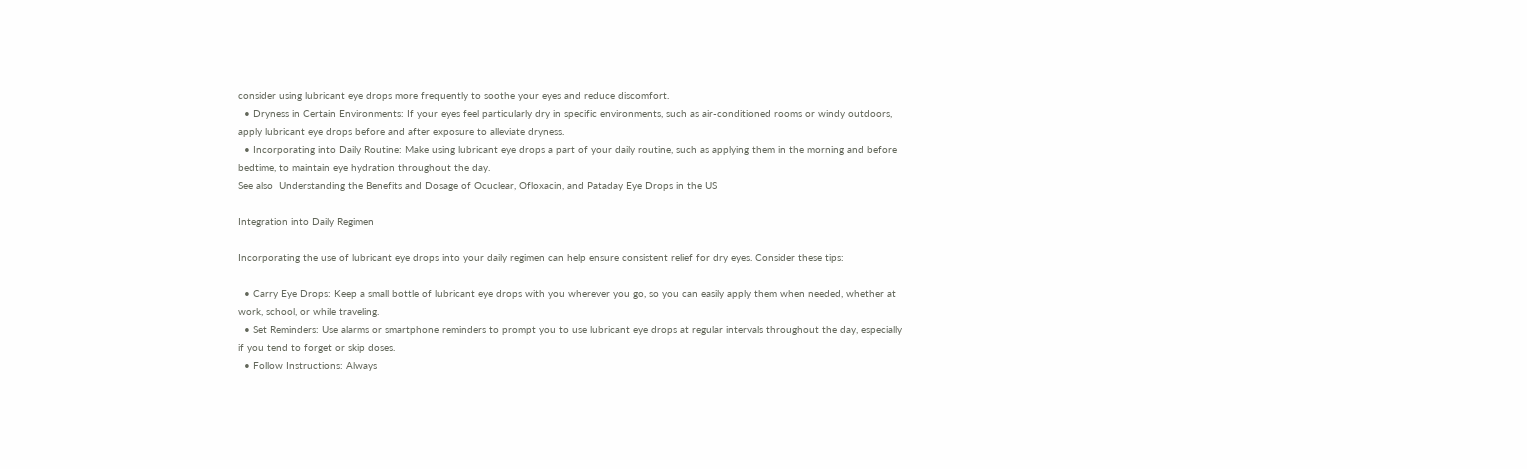consider using lubricant eye drops more frequently to soothe your eyes and reduce discomfort.
  • Dryness in Certain Environments: If your eyes feel particularly dry in specific environments, such as air-conditioned rooms or windy outdoors, apply lubricant eye drops before and after exposure to alleviate dryness.
  • Incorporating into Daily Routine: Make using lubricant eye drops a part of your daily routine, such as applying them in the morning and before bedtime, to maintain eye hydration throughout the day.
See also  Understanding the Benefits and Dosage of Ocuclear, Ofloxacin, and Pataday Eye Drops in the US

Integration into Daily Regimen

Incorporating the use of lubricant eye drops into your daily regimen can help ensure consistent relief for dry eyes. Consider these tips:

  • Carry Eye Drops: Keep a small bottle of lubricant eye drops with you wherever you go, so you can easily apply them when needed, whether at work, school, or while traveling.
  • Set Reminders: Use alarms or smartphone reminders to prompt you to use lubricant eye drops at regular intervals throughout the day, especially if you tend to forget or skip doses.
  • Follow Instructions: Always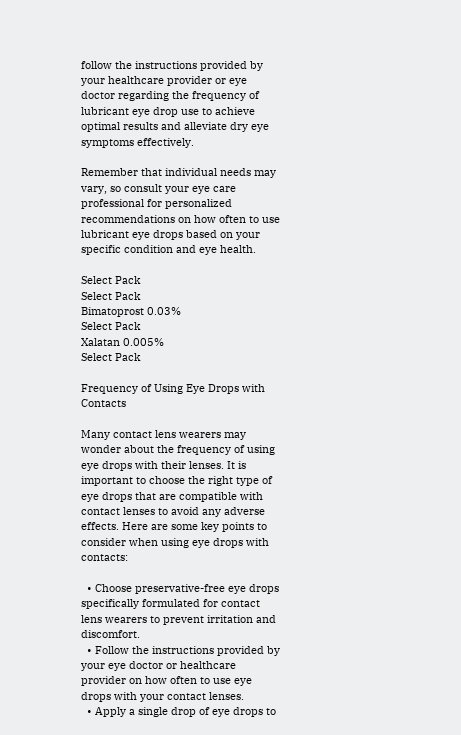follow the instructions provided by your healthcare provider or eye doctor regarding the frequency of lubricant eye drop use to achieve optimal results and alleviate dry eye symptoms effectively.

Remember that individual needs may vary, so consult your eye care professional for personalized recommendations on how often to use lubricant eye drops based on your specific condition and eye health.

Select Pack
Select Pack
Bimatoprost 0.03%
Select Pack
Xalatan 0.005%
Select Pack

Frequency of Using Eye Drops with Contacts

Many contact lens wearers may wonder about the frequency of using eye drops with their lenses. It is important to choose the right type of eye drops that are compatible with contact lenses to avoid any adverse effects. Here are some key points to consider when using eye drops with contacts:

  • Choose preservative-free eye drops specifically formulated for contact lens wearers to prevent irritation and discomfort.
  • Follow the instructions provided by your eye doctor or healthcare provider on how often to use eye drops with your contact lenses.
  • Apply a single drop of eye drops to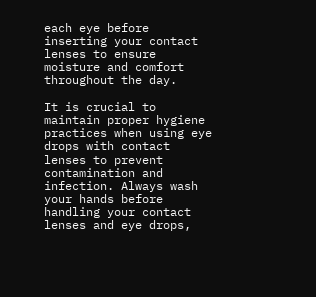each eye before inserting your contact lenses to ensure moisture and comfort throughout the day.

It is crucial to maintain proper hygiene practices when using eye drops with contact lenses to prevent contamination and infection. Always wash your hands before handling your contact lenses and eye drops,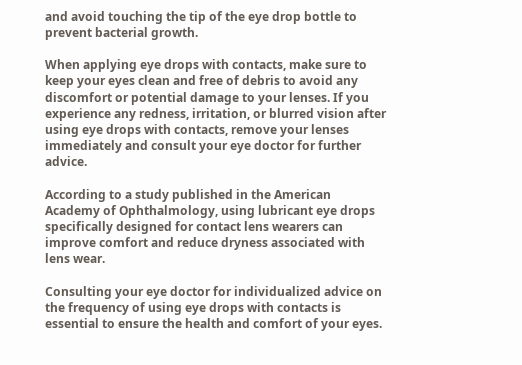and avoid touching the tip of the eye drop bottle to prevent bacterial growth.

When applying eye drops with contacts, make sure to keep your eyes clean and free of debris to avoid any discomfort or potential damage to your lenses. If you experience any redness, irritation, or blurred vision after using eye drops with contacts, remove your lenses immediately and consult your eye doctor for further advice.

According to a study published in the American Academy of Ophthalmology, using lubricant eye drops specifically designed for contact lens wearers can improve comfort and reduce dryness associated with lens wear.

Consulting your eye doctor for individualized advice on the frequency of using eye drops with contacts is essential to ensure the health and comfort of your eyes.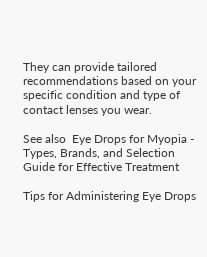They can provide tailored recommendations based on your specific condition and type of contact lenses you wear.

See also  Eye Drops for Myopia - Types, Brands, and Selection Guide for Effective Treatment

Tips for Administering Eye Drops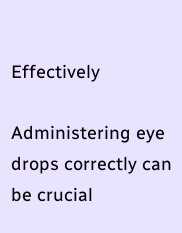Effectively

Administering eye drops correctly can be crucial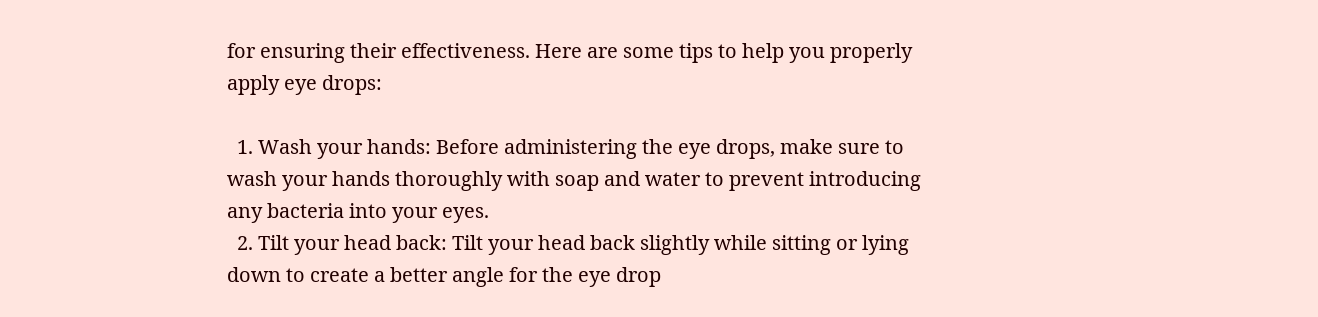for ensuring their effectiveness. Here are some tips to help you properly apply eye drops:

  1. Wash your hands: Before administering the eye drops, make sure to wash your hands thoroughly with soap and water to prevent introducing any bacteria into your eyes.
  2. Tilt your head back: Tilt your head back slightly while sitting or lying down to create a better angle for the eye drop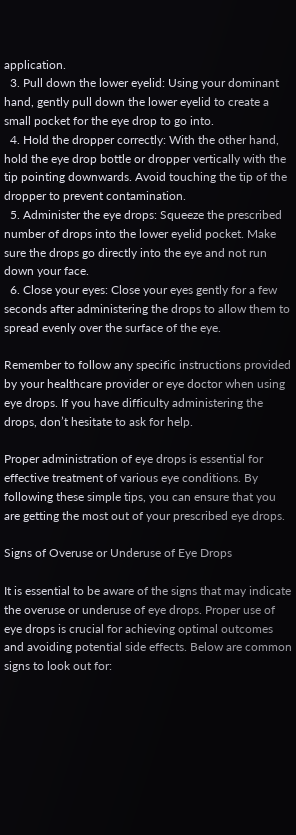application.
  3. Pull down the lower eyelid: Using your dominant hand, gently pull down the lower eyelid to create a small pocket for the eye drop to go into.
  4. Hold the dropper correctly: With the other hand, hold the eye drop bottle or dropper vertically with the tip pointing downwards. Avoid touching the tip of the dropper to prevent contamination.
  5. Administer the eye drops: Squeeze the prescribed number of drops into the lower eyelid pocket. Make sure the drops go directly into the eye and not run down your face.
  6. Close your eyes: Close your eyes gently for a few seconds after administering the drops to allow them to spread evenly over the surface of the eye.

Remember to follow any specific instructions provided by your healthcare provider or eye doctor when using eye drops. If you have difficulty administering the drops, don’t hesitate to ask for help.

Proper administration of eye drops is essential for effective treatment of various eye conditions. By following these simple tips, you can ensure that you are getting the most out of your prescribed eye drops.

Signs of Overuse or Underuse of Eye Drops

It is essential to be aware of the signs that may indicate the overuse or underuse of eye drops. Proper use of eye drops is crucial for achieving optimal outcomes and avoiding potential side effects. Below are common signs to look out for: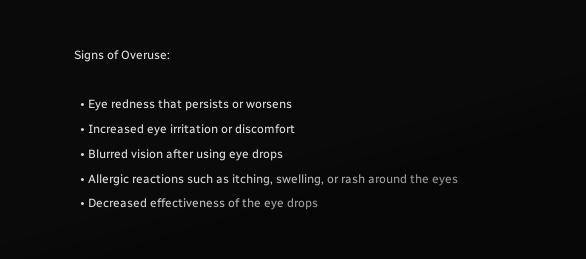Signs of Overuse:

  • Eye redness that persists or worsens
  • Increased eye irritation or discomfort
  • Blurred vision after using eye drops
  • Allergic reactions such as itching, swelling, or rash around the eyes
  • Decreased effectiveness of the eye drops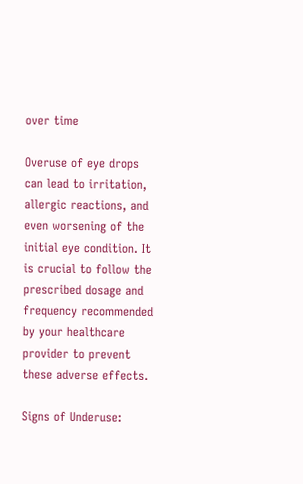over time

Overuse of eye drops can lead to irritation, allergic reactions, and even worsening of the initial eye condition. It is crucial to follow the prescribed dosage and frequency recommended by your healthcare provider to prevent these adverse effects.

Signs of Underuse: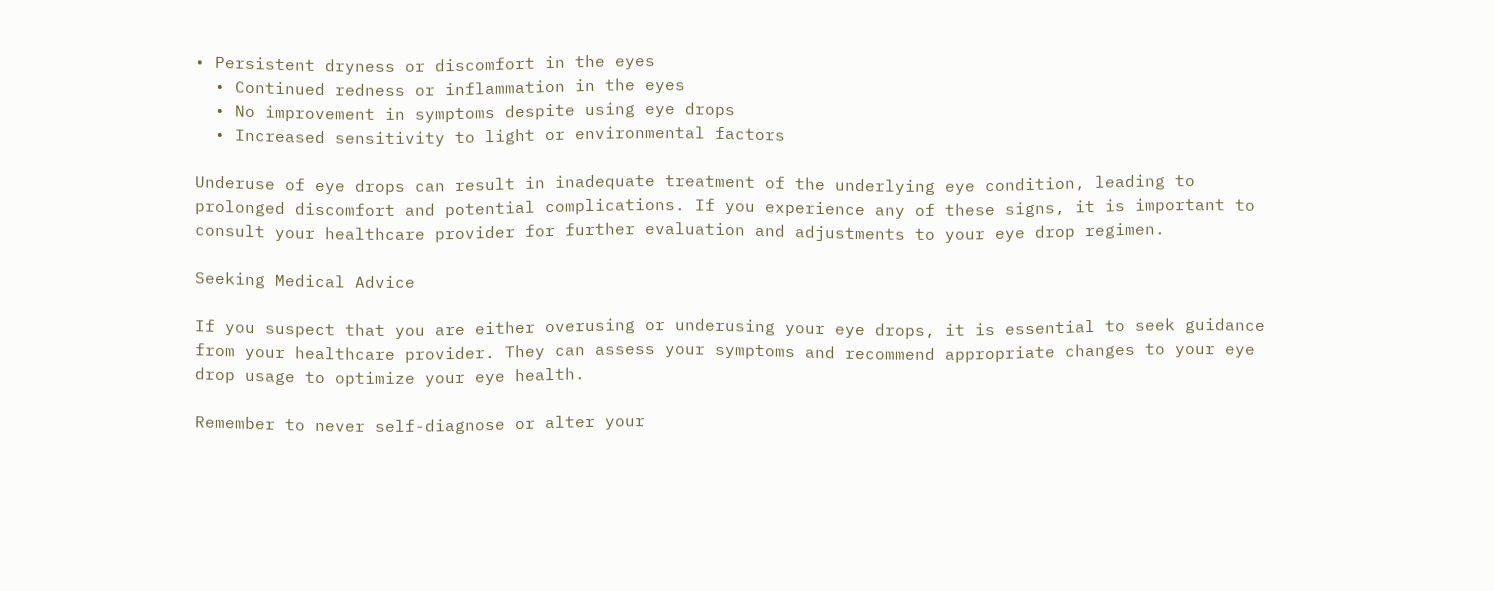• Persistent dryness or discomfort in the eyes
  • Continued redness or inflammation in the eyes
  • No improvement in symptoms despite using eye drops
  • Increased sensitivity to light or environmental factors

Underuse of eye drops can result in inadequate treatment of the underlying eye condition, leading to prolonged discomfort and potential complications. If you experience any of these signs, it is important to consult your healthcare provider for further evaluation and adjustments to your eye drop regimen.

Seeking Medical Advice

If you suspect that you are either overusing or underusing your eye drops, it is essential to seek guidance from your healthcare provider. They can assess your symptoms and recommend appropriate changes to your eye drop usage to optimize your eye health.

Remember to never self-diagnose or alter your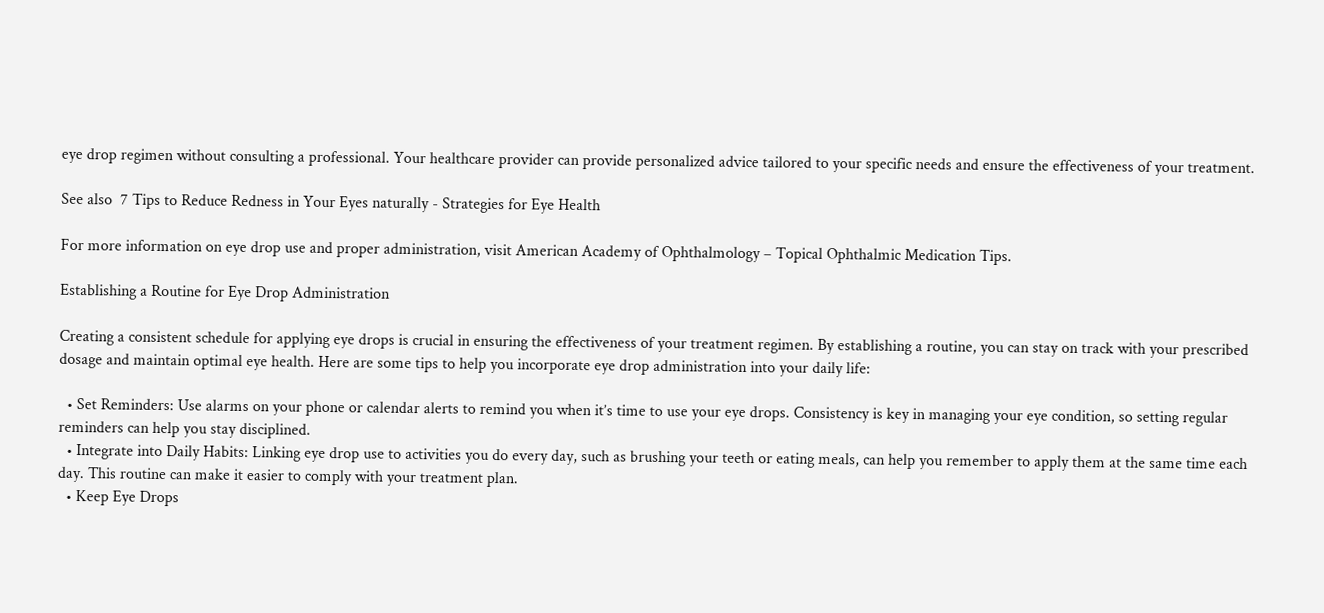eye drop regimen without consulting a professional. Your healthcare provider can provide personalized advice tailored to your specific needs and ensure the effectiveness of your treatment.

See also  7 Tips to Reduce Redness in Your Eyes naturally - Strategies for Eye Health

For more information on eye drop use and proper administration, visit American Academy of Ophthalmology – Topical Ophthalmic Medication Tips.

Establishing a Routine for Eye Drop Administration

Creating a consistent schedule for applying eye drops is crucial in ensuring the effectiveness of your treatment regimen. By establishing a routine, you can stay on track with your prescribed dosage and maintain optimal eye health. Here are some tips to help you incorporate eye drop administration into your daily life:

  • Set Reminders: Use alarms on your phone or calendar alerts to remind you when it’s time to use your eye drops. Consistency is key in managing your eye condition, so setting regular reminders can help you stay disciplined.
  • Integrate into Daily Habits: Linking eye drop use to activities you do every day, such as brushing your teeth or eating meals, can help you remember to apply them at the same time each day. This routine can make it easier to comply with your treatment plan.
  • Keep Eye Drops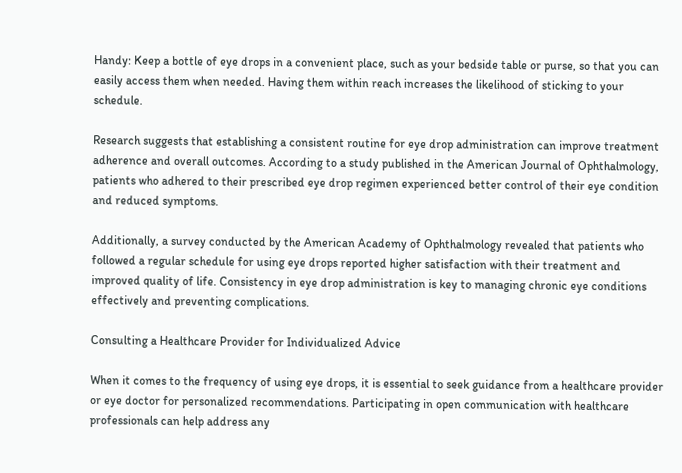Handy: Keep a bottle of eye drops in a convenient place, such as your bedside table or purse, so that you can easily access them when needed. Having them within reach increases the likelihood of sticking to your schedule.

Research suggests that establishing a consistent routine for eye drop administration can improve treatment adherence and overall outcomes. According to a study published in the American Journal of Ophthalmology, patients who adhered to their prescribed eye drop regimen experienced better control of their eye condition and reduced symptoms.

Additionally, a survey conducted by the American Academy of Ophthalmology revealed that patients who followed a regular schedule for using eye drops reported higher satisfaction with their treatment and improved quality of life. Consistency in eye drop administration is key to managing chronic eye conditions effectively and preventing complications.

Consulting a Healthcare Provider for Individualized Advice

When it comes to the frequency of using eye drops, it is essential to seek guidance from a healthcare provider or eye doctor for personalized recommendations. Participating in open communication with healthcare professionals can help address any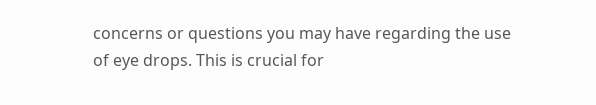concerns or questions you may have regarding the use of eye drops. This is crucial for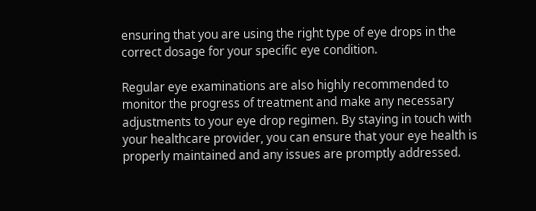ensuring that you are using the right type of eye drops in the correct dosage for your specific eye condition.

Regular eye examinations are also highly recommended to monitor the progress of treatment and make any necessary adjustments to your eye drop regimen. By staying in touch with your healthcare provider, you can ensure that your eye health is properly maintained and any issues are promptly addressed.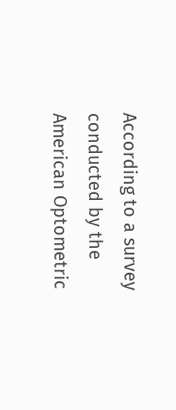According to a survey conducted by the American Optometric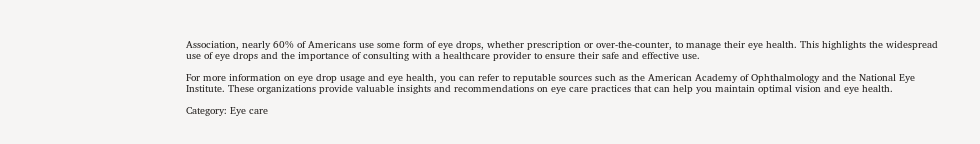Association, nearly 60% of Americans use some form of eye drops, whether prescription or over-the-counter, to manage their eye health. This highlights the widespread use of eye drops and the importance of consulting with a healthcare provider to ensure their safe and effective use.

For more information on eye drop usage and eye health, you can refer to reputable sources such as the American Academy of Ophthalmology and the National Eye Institute. These organizations provide valuable insights and recommendations on eye care practices that can help you maintain optimal vision and eye health.

Category: Eye care